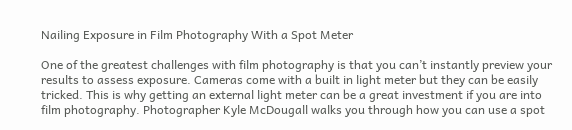Nailing Exposure in Film Photography With a Spot Meter

One of the greatest challenges with film photography is that you can’t instantly preview your results to assess exposure. Cameras come with a built in light meter but they can be easily tricked. This is why getting an external light meter can be a great investment if you are into film photography. Photographer Kyle McDougall walks you through how you can use a spot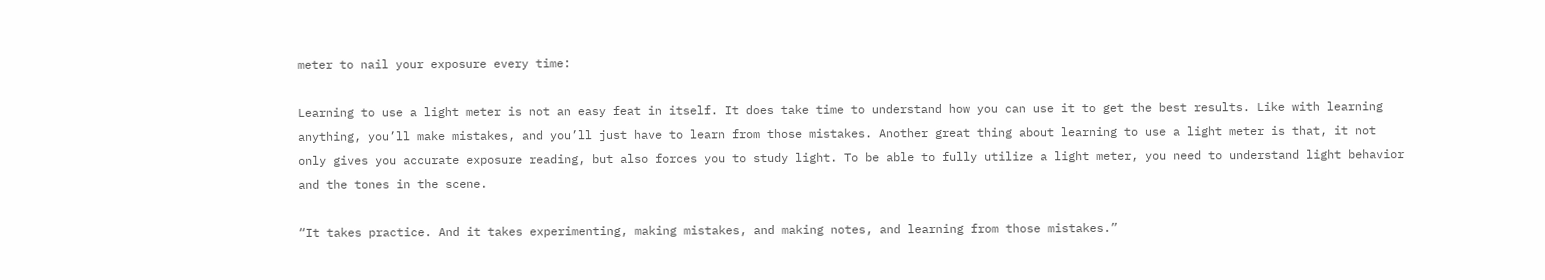meter to nail your exposure every time:

Learning to use a light meter is not an easy feat in itself. It does take time to understand how you can use it to get the best results. Like with learning anything, you’ll make mistakes, and you’ll just have to learn from those mistakes. Another great thing about learning to use a light meter is that, it not only gives you accurate exposure reading, but also forces you to study light. To be able to fully utilize a light meter, you need to understand light behavior and the tones in the scene.

“It takes practice. And it takes experimenting, making mistakes, and making notes, and learning from those mistakes.”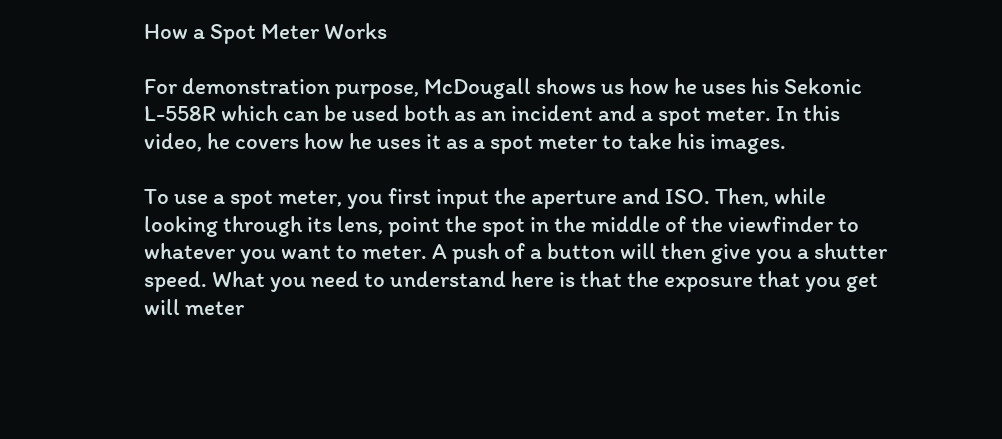How a Spot Meter Works

For demonstration purpose, McDougall shows us how he uses his Sekonic L-558R which can be used both as an incident and a spot meter. In this video, he covers how he uses it as a spot meter to take his images.

To use a spot meter, you first input the aperture and ISO. Then, while looking through its lens, point the spot in the middle of the viewfinder to whatever you want to meter. A push of a button will then give you a shutter speed. What you need to understand here is that the exposure that you get will meter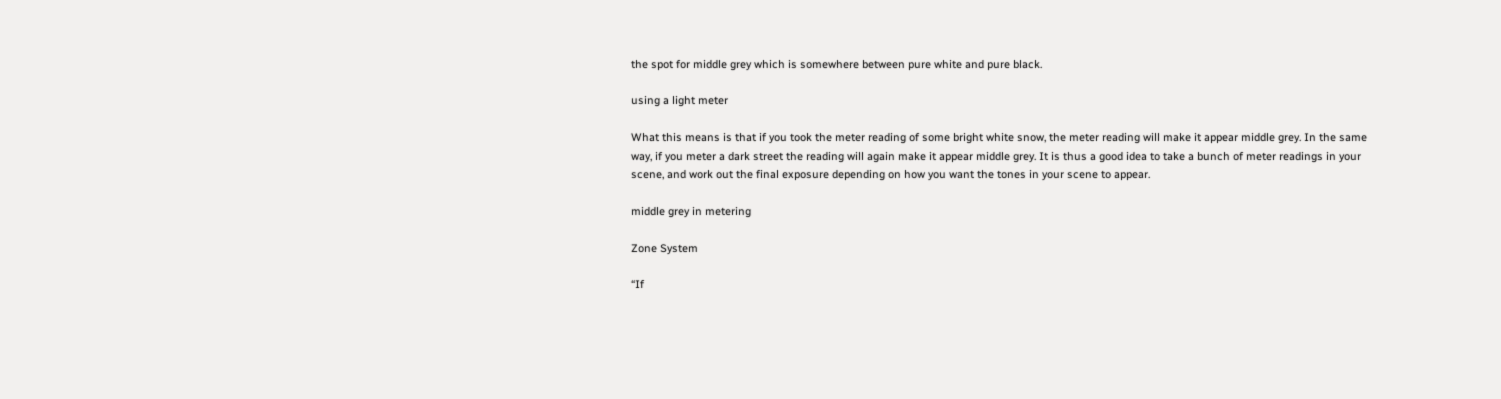the spot for middle grey which is somewhere between pure white and pure black.

using a light meter

What this means is that if you took the meter reading of some bright white snow, the meter reading will make it appear middle grey. In the same way, if you meter a dark street the reading will again make it appear middle grey. It is thus a good idea to take a bunch of meter readings in your scene, and work out the final exposure depending on how you want the tones in your scene to appear.

middle grey in metering

Zone System

“If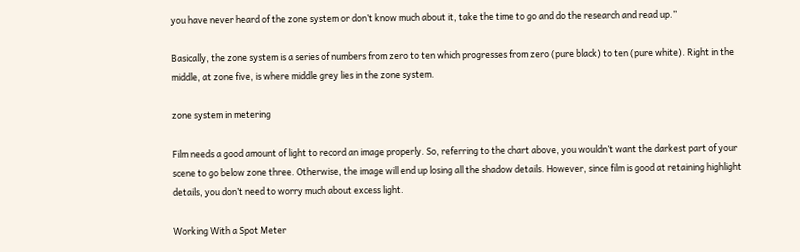you have never heard of the zone system or don’t know much about it, take the time to go and do the research and read up.”

Basically, the zone system is a series of numbers from zero to ten which progresses from zero (pure black) to ten (pure white). Right in the middle, at zone five, is where middle grey lies in the zone system.

zone system in metering

Film needs a good amount of light to record an image properly. So, referring to the chart above, you wouldn’t want the darkest part of your scene to go below zone three. Otherwise, the image will end up losing all the shadow details. However, since film is good at retaining highlight details, you don’t need to worry much about excess light.

Working With a Spot Meter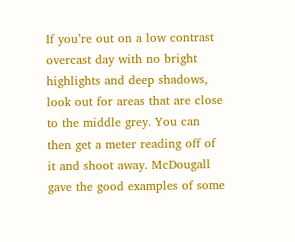If you’re out on a low contrast overcast day with no bright highlights and deep shadows, look out for areas that are close to the middle grey. You can then get a meter reading off of it and shoot away. McDougall gave the good examples of some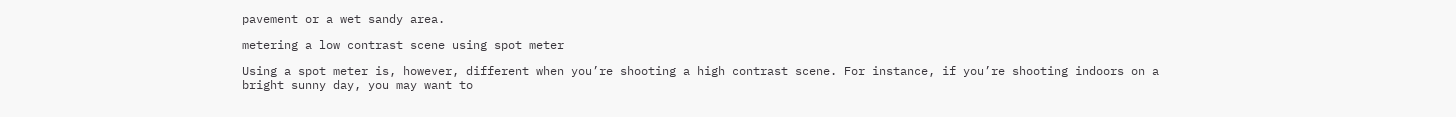pavement or a wet sandy area.

metering a low contrast scene using spot meter

Using a spot meter is, however, different when you’re shooting a high contrast scene. For instance, if you’re shooting indoors on a bright sunny day, you may want to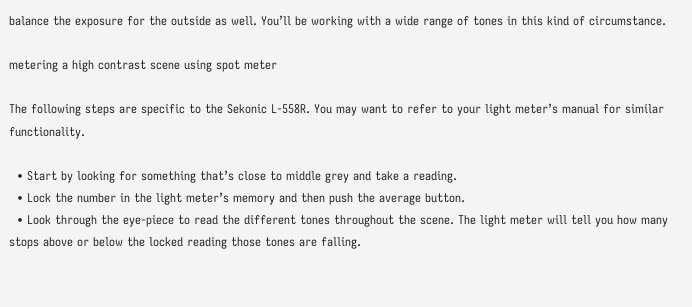balance the exposure for the outside as well. You’ll be working with a wide range of tones in this kind of circumstance.

metering a high contrast scene using spot meter

The following steps are specific to the Sekonic L-558R. You may want to refer to your light meter’s manual for similar functionality.

  • Start by looking for something that’s close to middle grey and take a reading.
  • Lock the number in the light meter’s memory and then push the average button.
  • Look through the eye-piece to read the different tones throughout the scene. The light meter will tell you how many stops above or below the locked reading those tones are falling.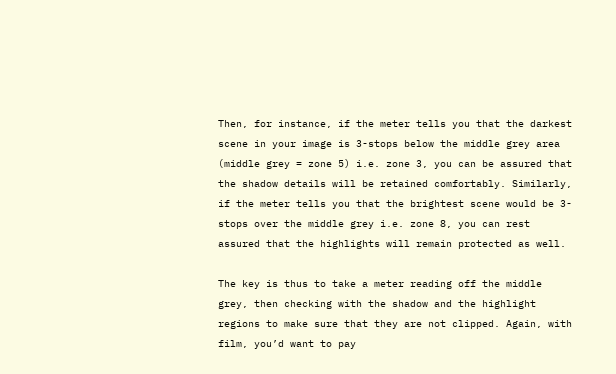Then, for instance, if the meter tells you that the darkest scene in your image is 3-stops below the middle grey area (middle grey = zone 5) i.e. zone 3, you can be assured that the shadow details will be retained comfortably. Similarly, if the meter tells you that the brightest scene would be 3-stops over the middle grey i.e. zone 8, you can rest assured that the highlights will remain protected as well.

The key is thus to take a meter reading off the middle grey, then checking with the shadow and the highlight regions to make sure that they are not clipped. Again, with film, you’d want to pay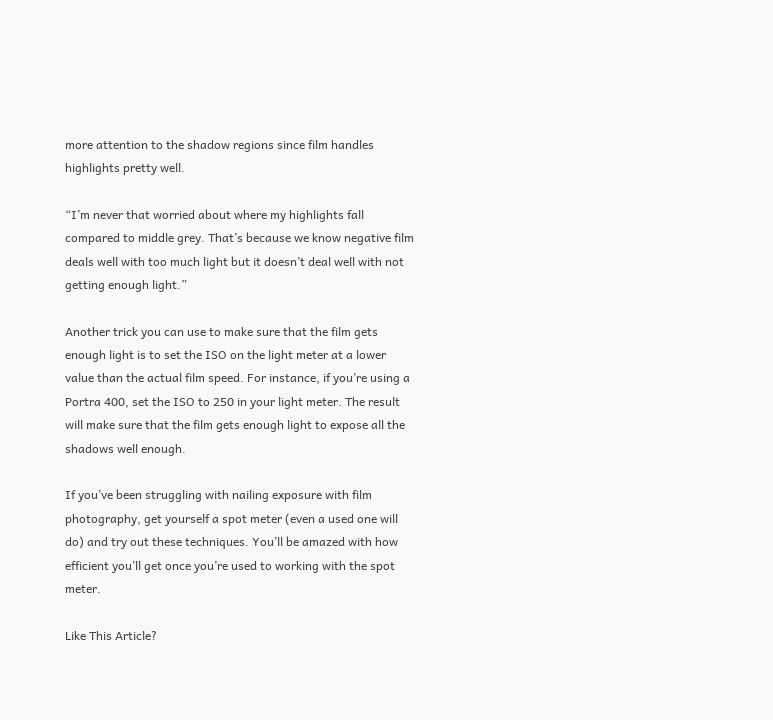more attention to the shadow regions since film handles highlights pretty well.

“I’m never that worried about where my highlights fall compared to middle grey. That’s because we know negative film deals well with too much light but it doesn’t deal well with not getting enough light.”

Another trick you can use to make sure that the film gets enough light is to set the ISO on the light meter at a lower value than the actual film speed. For instance, if you’re using a Portra 400, set the ISO to 250 in your light meter. The result will make sure that the film gets enough light to expose all the shadows well enough.

If you’ve been struggling with nailing exposure with film photography, get yourself a spot meter (even a used one will do) and try out these techniques. You’ll be amazed with how efficient you’ll get once you’re used to working with the spot meter.

Like This Article?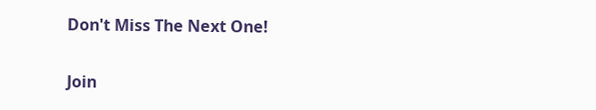Don't Miss The Next One!

Join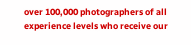over 100,000 photographers of all experience levels who receive our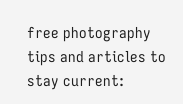free photography tips and articles to stay current: